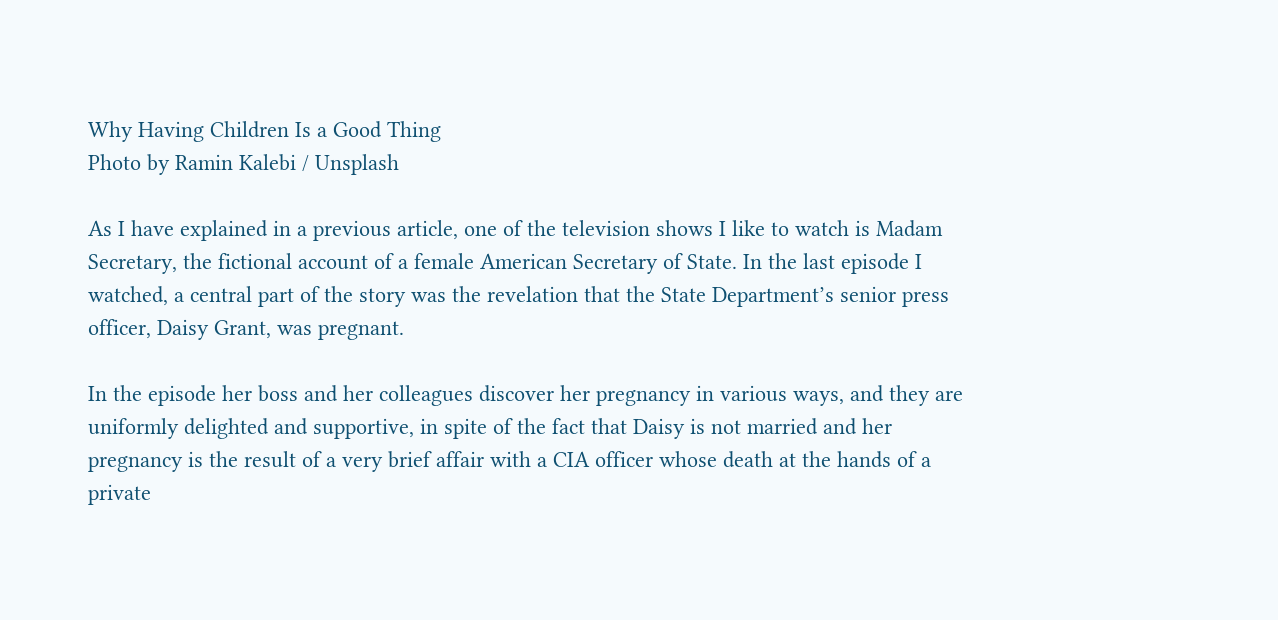Why Having Children Is a Good Thing
Photo by Ramin Kalebi / Unsplash

As I have explained in a previous article, one of the television shows I like to watch is Madam Secretary, the fictional account of a female American Secretary of State. In the last episode I watched, a central part of the story was the revelation that the State Department’s senior press officer, Daisy Grant, was pregnant.

In the episode her boss and her colleagues discover her pregnancy in various ways, and they are uniformly delighted and supportive, in spite of the fact that Daisy is not married and her pregnancy is the result of a very brief affair with a CIA officer whose death at the hands of a private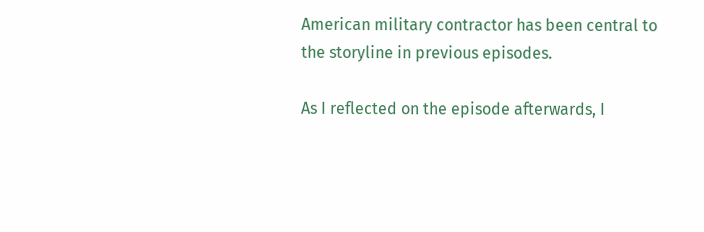American military contractor has been central to the storyline in previous episodes.

As I reflected on the episode afterwards, I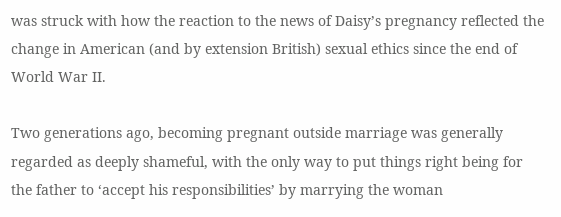was struck with how the reaction to the news of Daisy’s pregnancy reflected the change in American (and by extension British) sexual ethics since the end of World War II.

Two generations ago, becoming pregnant outside marriage was generally regarded as deeply shameful, with the only way to put things right being for the father to ‘accept his responsibilities’ by marrying the woman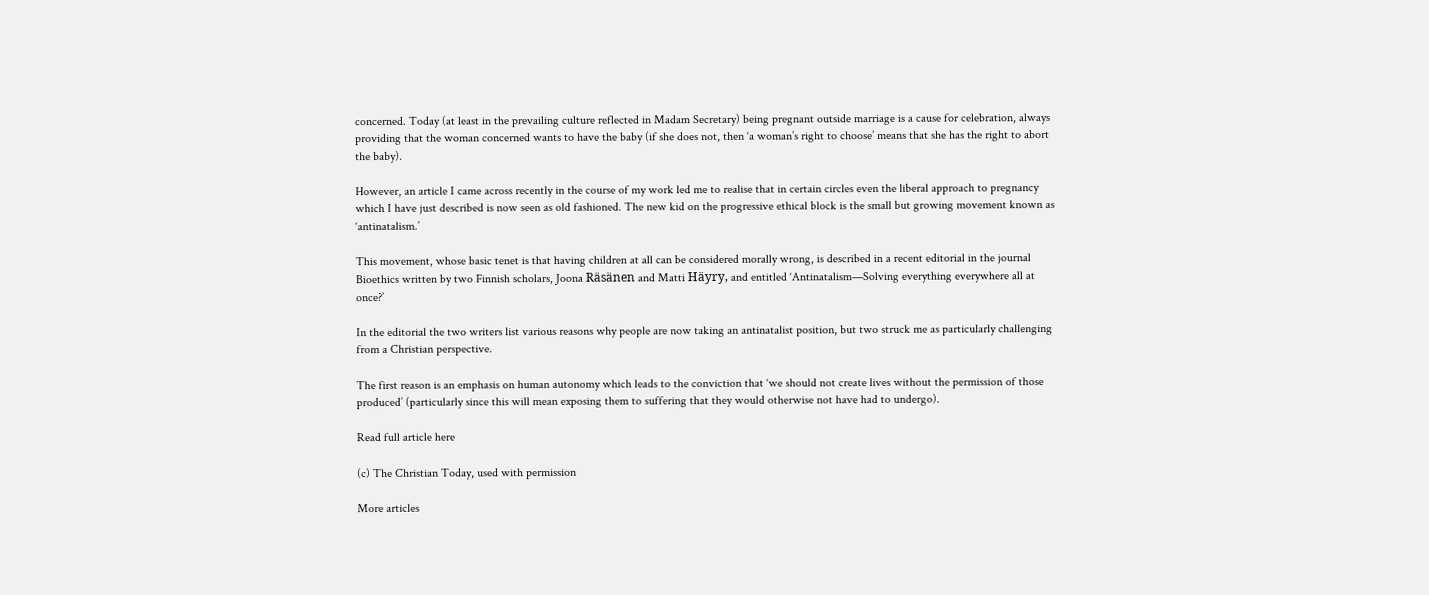concerned. Today (at least in the prevailing culture reflected in Madam Secretary) being pregnant outside marriage is a cause for celebration, always providing that the woman concerned wants to have the baby (if she does not, then ‘a woman’s right to choose’ means that she has the right to abort the baby).

However, an article I came across recently in the course of my work led me to realise that in certain circles even the liberal approach to pregnancy which I have just described is now seen as old fashioned. The new kid on the progressive ethical block is the small but growing movement known as ‘antinatalism.’

This movement, whose basic tenet is that having children at all can be considered morally wrong, is described in a recent editorial in the journal Bioethics written by two Finnish scholars, Joona Räsänen and Matti Häyry, and entitled ‘Antinatalism—Solving everything everywhere all at once?’

In the editorial the two writers list various reasons why people are now taking an antinatalist position, but two struck me as particularly challenging from a Christian perspective.

The first reason is an emphasis on human autonomy which leads to the conviction that ‘we should not create lives without the permission of those produced’ (particularly since this will mean exposing them to suffering that they would otherwise not have had to undergo).

Read full article here

(c) The Christian Today, used with permission

More articles